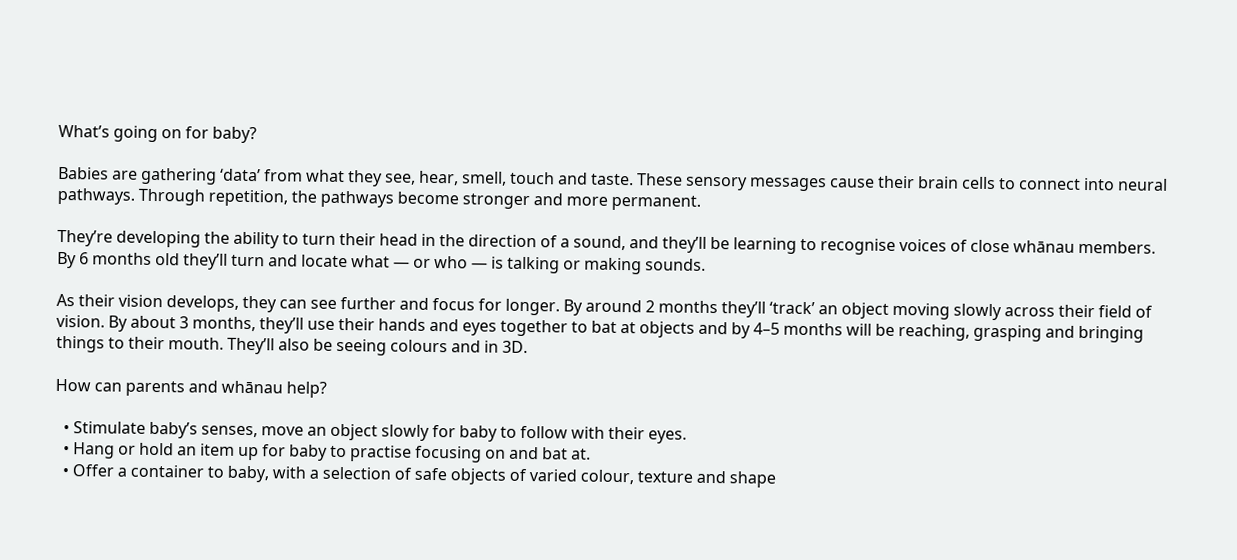What’s going on for baby?

Babies are gathering ‘data’ from what they see, hear, smell, touch and taste. These sensory messages cause their brain cells to connect into neural pathways. Through repetition, the pathways become stronger and more permanent.

They’re developing the ability to turn their head in the direction of a sound, and they’ll be learning to recognise voices of close whānau members. By 6 months old they’ll turn and locate what — or who — is talking or making sounds.

As their vision develops, they can see further and focus for longer. By around 2 months they’ll ‘track’ an object moving slowly across their field of vision. By about 3 months, they’ll use their hands and eyes together to bat at objects and by 4–5 months will be reaching, grasping and bringing things to their mouth. They’ll also be seeing colours and in 3D.

How can parents and whānau help?

  • Stimulate baby’s senses, move an object slowly for baby to follow with their eyes.
  • Hang or hold an item up for baby to practise focusing on and bat at.
  • Offer a container to baby, with a selection of safe objects of varied colour, texture and shape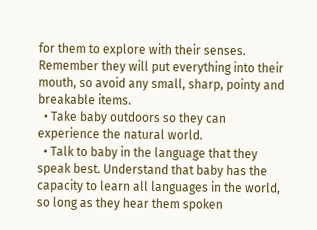for them to explore with their senses. Remember they will put everything into their mouth, so avoid any small, sharp, pointy and breakable items.
  • Take baby outdoors so they can experience the natural world.
  • Talk to baby in the language that they speak best. Understand that baby has the capacity to learn all languages in the world, so long as they hear them spoken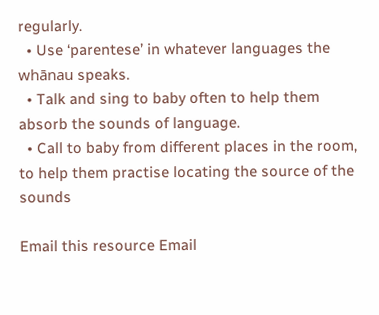regularly.
  • Use ‘parentese’ in whatever languages the whānau speaks.
  • Talk and sing to baby often to help them absorb the sounds of language.
  • Call to baby from different places in the room, to help them practise locating the source of the sounds

Email this resource Email